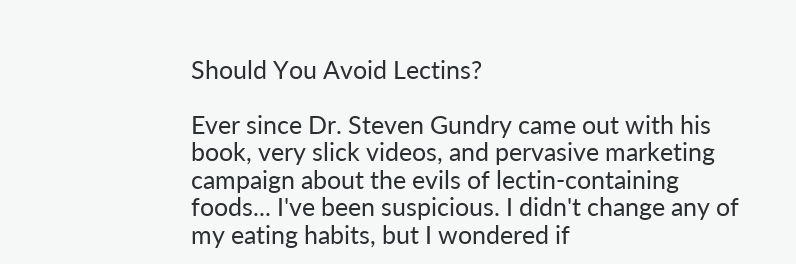Should You Avoid Lectins?

Ever since Dr. Steven Gundry came out with his book, very slick videos, and pervasive marketing campaign about the evils of lectin-containing foods... I've been suspicious. I didn't change any of my eating habits, but I wondered if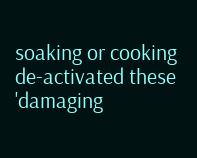soaking or cooking de-activated these 'damaging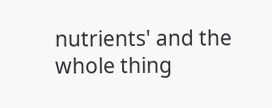nutrients' and the whole thing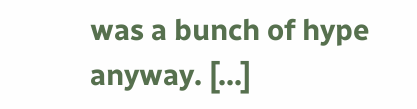was a bunch of hype anyway. [...]